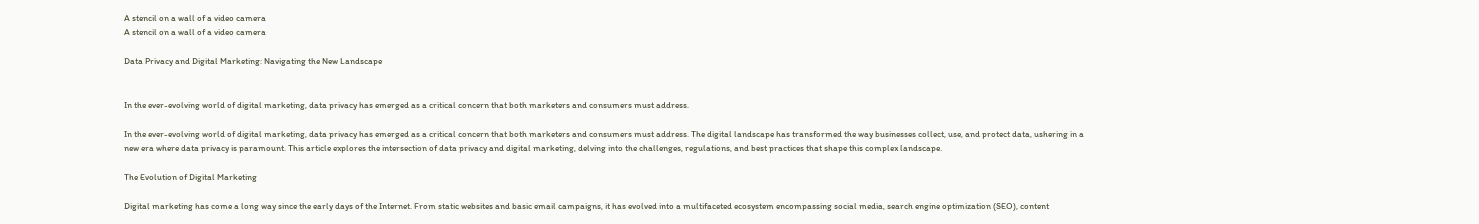A stencil on a wall of a video camera
A stencil on a wall of a video camera

Data Privacy and Digital Marketing: Navigating the New Landscape


In the ever-evolving world of digital marketing, data privacy has emerged as a critical concern that both marketers and consumers must address.

In the ever-evolving world of digital marketing, data privacy has emerged as a critical concern that both marketers and consumers must address. The digital landscape has transformed the way businesses collect, use, and protect data, ushering in a new era where data privacy is paramount. This article explores the intersection of data privacy and digital marketing, delving into the challenges, regulations, and best practices that shape this complex landscape.

The Evolution of Digital Marketing

Digital marketing has come a long way since the early days of the Internet. From static websites and basic email campaigns, it has evolved into a multifaceted ecosystem encompassing social media, search engine optimization (SEO), content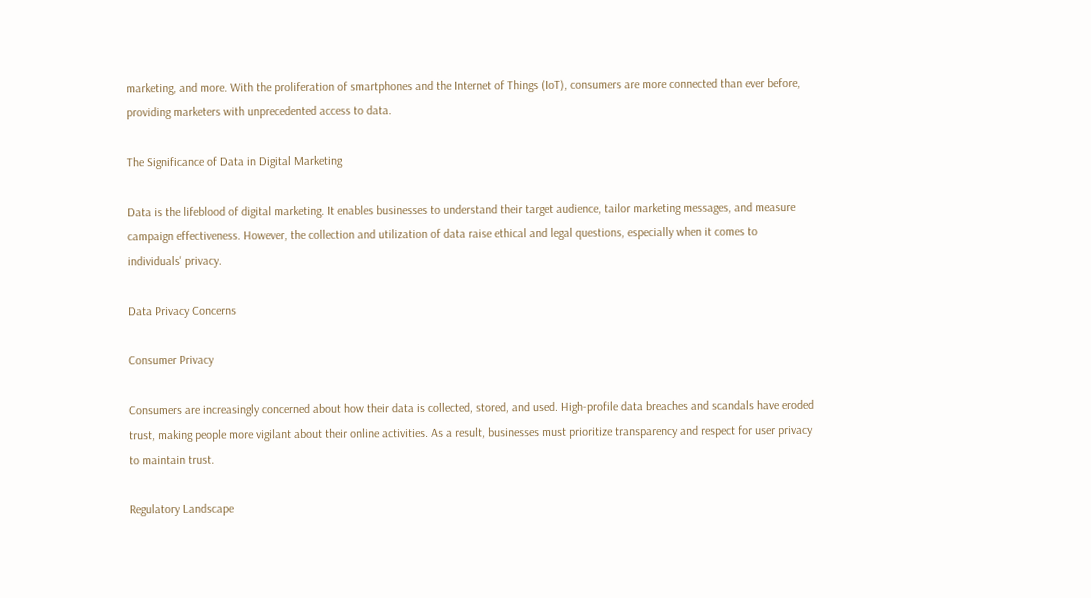marketing, and more. With the proliferation of smartphones and the Internet of Things (IoT), consumers are more connected than ever before, providing marketers with unprecedented access to data.

The Significance of Data in Digital Marketing

Data is the lifeblood of digital marketing. It enables businesses to understand their target audience, tailor marketing messages, and measure campaign effectiveness. However, the collection and utilization of data raise ethical and legal questions, especially when it comes to individuals' privacy.

Data Privacy Concerns

Consumer Privacy

Consumers are increasingly concerned about how their data is collected, stored, and used. High-profile data breaches and scandals have eroded trust, making people more vigilant about their online activities. As a result, businesses must prioritize transparency and respect for user privacy to maintain trust.

Regulatory Landscape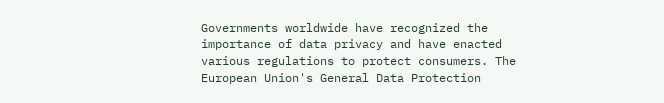Governments worldwide have recognized the importance of data privacy and have enacted various regulations to protect consumers. The European Union's General Data Protection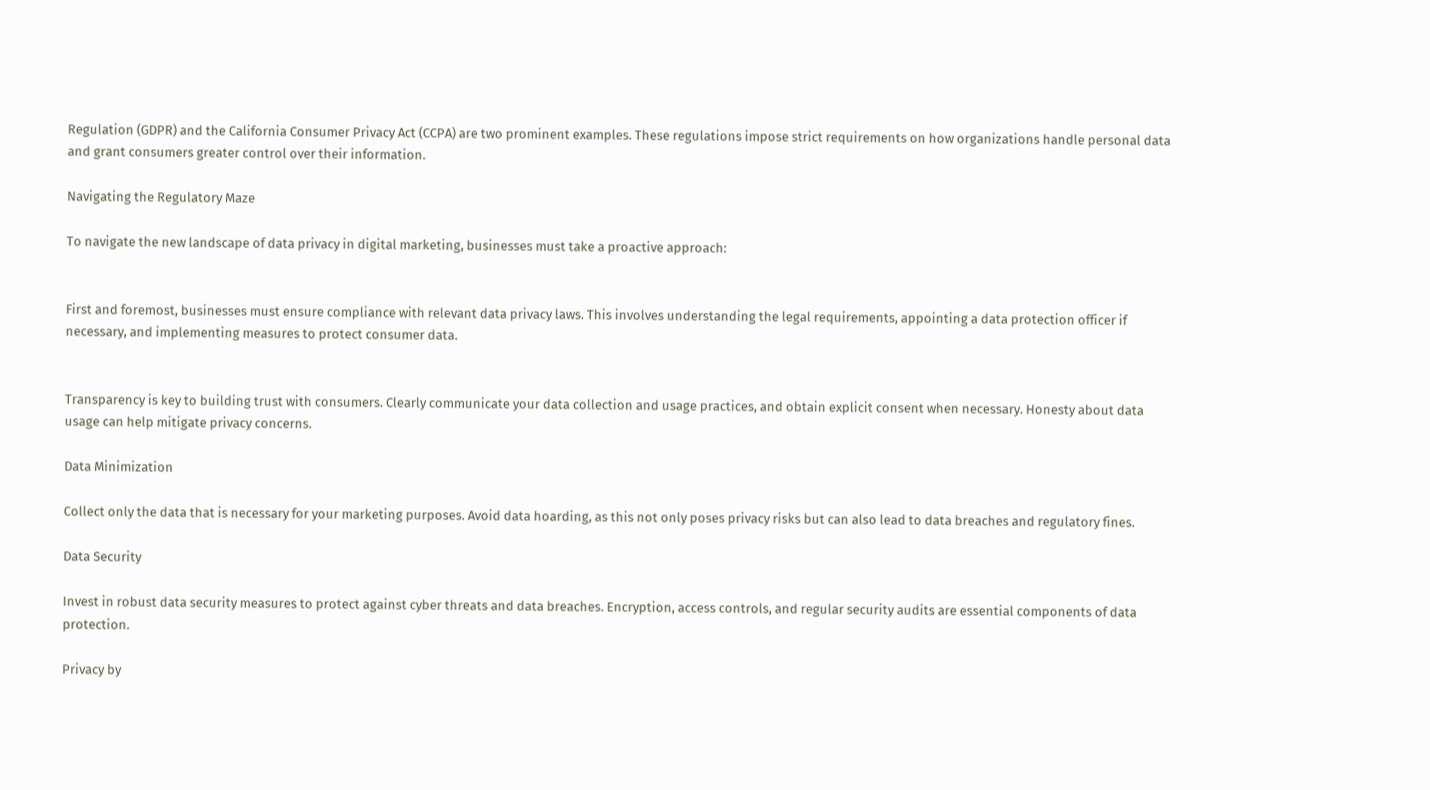Regulation (GDPR) and the California Consumer Privacy Act (CCPA) are two prominent examples. These regulations impose strict requirements on how organizations handle personal data and grant consumers greater control over their information.

Navigating the Regulatory Maze

To navigate the new landscape of data privacy in digital marketing, businesses must take a proactive approach:


First and foremost, businesses must ensure compliance with relevant data privacy laws. This involves understanding the legal requirements, appointing a data protection officer if necessary, and implementing measures to protect consumer data.


Transparency is key to building trust with consumers. Clearly communicate your data collection and usage practices, and obtain explicit consent when necessary. Honesty about data usage can help mitigate privacy concerns.

Data Minimization

Collect only the data that is necessary for your marketing purposes. Avoid data hoarding, as this not only poses privacy risks but can also lead to data breaches and regulatory fines.

Data Security

Invest in robust data security measures to protect against cyber threats and data breaches. Encryption, access controls, and regular security audits are essential components of data protection.

Privacy by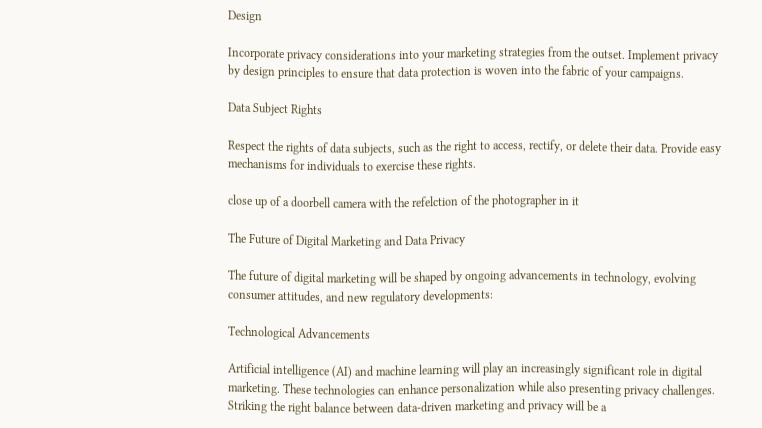Design

Incorporate privacy considerations into your marketing strategies from the outset. Implement privacy by design principles to ensure that data protection is woven into the fabric of your campaigns.

Data Subject Rights

Respect the rights of data subjects, such as the right to access, rectify, or delete their data. Provide easy mechanisms for individuals to exercise these rights.

close up of a doorbell camera with the refelction of the photographer in it

The Future of Digital Marketing and Data Privacy

The future of digital marketing will be shaped by ongoing advancements in technology, evolving consumer attitudes, and new regulatory developments:

Technological Advancements

Artificial intelligence (AI) and machine learning will play an increasingly significant role in digital marketing. These technologies can enhance personalization while also presenting privacy challenges. Striking the right balance between data-driven marketing and privacy will be a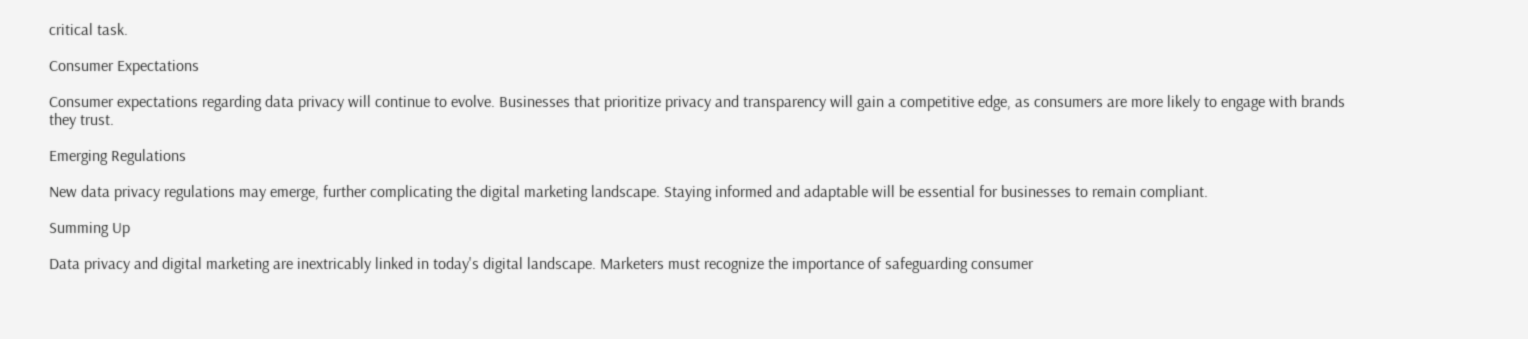critical task.

Consumer Expectations

Consumer expectations regarding data privacy will continue to evolve. Businesses that prioritize privacy and transparency will gain a competitive edge, as consumers are more likely to engage with brands they trust.

Emerging Regulations

New data privacy regulations may emerge, further complicating the digital marketing landscape. Staying informed and adaptable will be essential for businesses to remain compliant.

Summing Up

Data privacy and digital marketing are inextricably linked in today's digital landscape. Marketers must recognize the importance of safeguarding consumer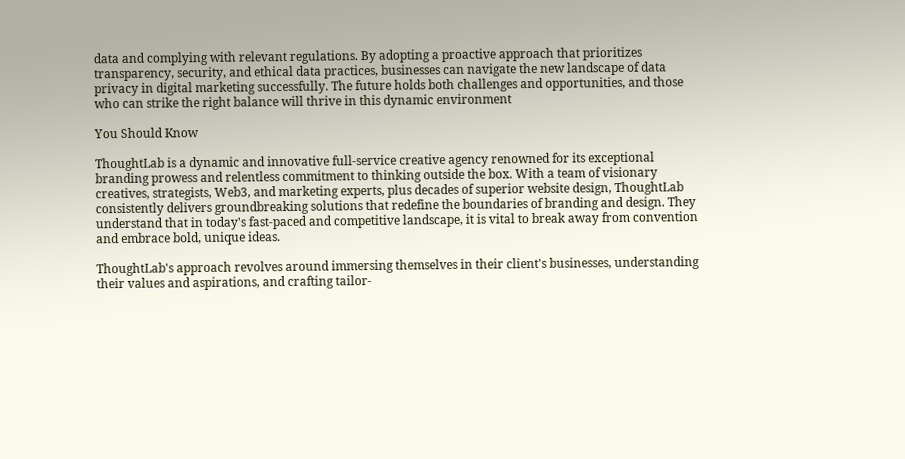data and complying with relevant regulations. By adopting a proactive approach that prioritizes transparency, security, and ethical data practices, businesses can navigate the new landscape of data privacy in digital marketing successfully. The future holds both challenges and opportunities, and those who can strike the right balance will thrive in this dynamic environment

You Should Know

ThoughtLab is a dynamic and innovative full-service creative agency renowned for its exceptional branding prowess and relentless commitment to thinking outside the box. With a team of visionary creatives, strategists, Web3, and marketing experts, plus decades of superior website design, ThoughtLab consistently delivers groundbreaking solutions that redefine the boundaries of branding and design. They understand that in today's fast-paced and competitive landscape, it is vital to break away from convention and embrace bold, unique ideas.

ThoughtLab's approach revolves around immersing themselves in their client's businesses, understanding their values and aspirations, and crafting tailor-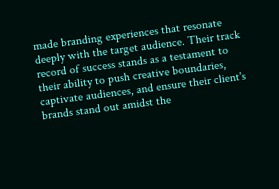made branding experiences that resonate deeply with the target audience. Their track record of success stands as a testament to their ability to push creative boundaries, captivate audiences, and ensure their client's brands stand out amidst the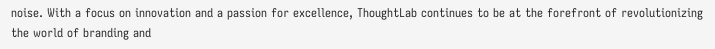noise. With a focus on innovation and a passion for excellence, ThoughtLab continues to be at the forefront of revolutionizing the world of branding and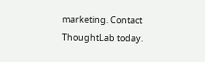marketing. Contact ThoughtLab today.